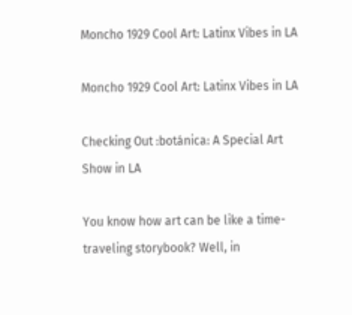Moncho 1929 Cool Art: Latinx Vibes in LA

Moncho 1929 Cool Art: Latinx Vibes in LA

Checking Out :botánica: A Special Art Show in LA

You know how art can be like a time-traveling storybook? Well, in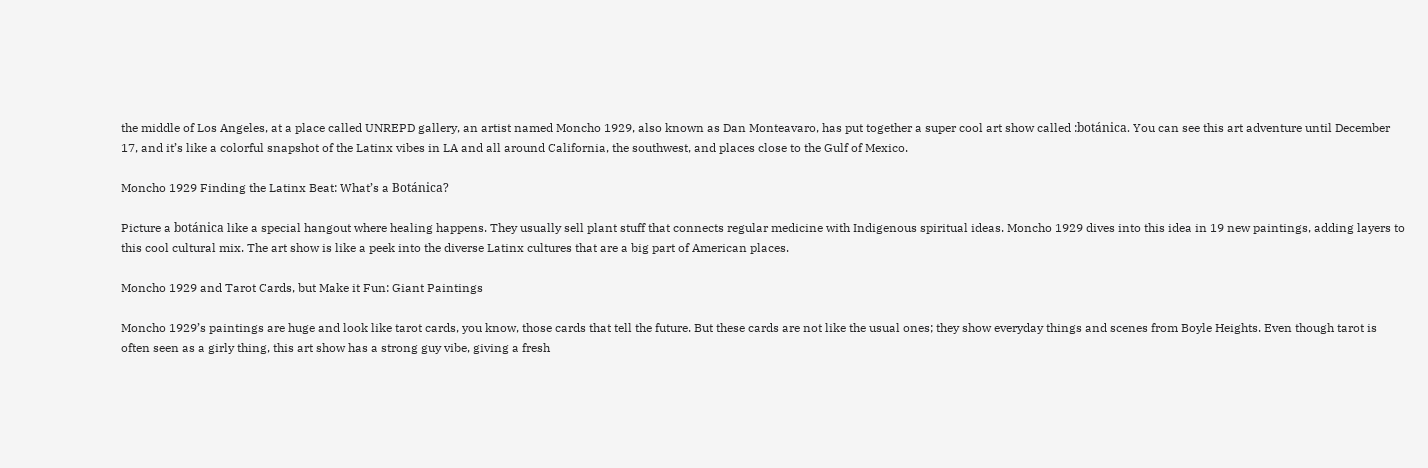the middle of Los Angeles, at a place called UNREPD gallery, an artist named Moncho 1929, also known as Dan Monteavaro, has put together a super cool art show called :botánica. You can see this art adventure until December 17, and it’s like a colorful snapshot of the Latinx vibes in LA and all around California, the southwest, and places close to the Gulf of Mexico.

Moncho 1929 Finding the Latinx Beat: What’s a Botánica?

Picture a botánica like a special hangout where healing happens. They usually sell plant stuff that connects regular medicine with Indigenous spiritual ideas. Moncho 1929 dives into this idea in 19 new paintings, adding layers to this cool cultural mix. The art show is like a peek into the diverse Latinx cultures that are a big part of American places.

Moncho 1929 and Tarot Cards, but Make it Fun: Giant Paintings

Moncho 1929’s paintings are huge and look like tarot cards, you know, those cards that tell the future. But these cards are not like the usual ones; they show everyday things and scenes from Boyle Heights. Even though tarot is often seen as a girly thing, this art show has a strong guy vibe, giving a fresh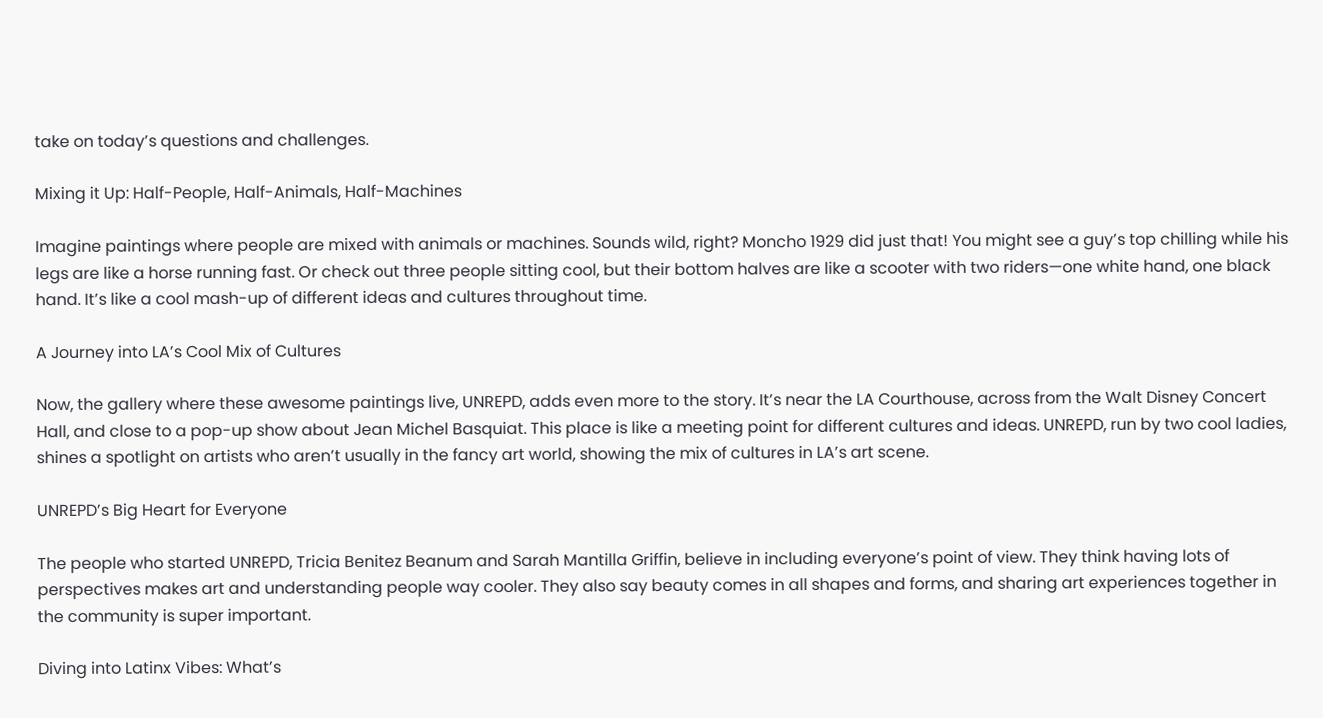take on today’s questions and challenges.

Mixing it Up: Half-People, Half-Animals, Half-Machines

Imagine paintings where people are mixed with animals or machines. Sounds wild, right? Moncho 1929 did just that! You might see a guy’s top chilling while his legs are like a horse running fast. Or check out three people sitting cool, but their bottom halves are like a scooter with two riders—one white hand, one black hand. It’s like a cool mash-up of different ideas and cultures throughout time.

A Journey into LA’s Cool Mix of Cultures

Now, the gallery where these awesome paintings live, UNREPD, adds even more to the story. It’s near the LA Courthouse, across from the Walt Disney Concert Hall, and close to a pop-up show about Jean Michel Basquiat. This place is like a meeting point for different cultures and ideas. UNREPD, run by two cool ladies, shines a spotlight on artists who aren’t usually in the fancy art world, showing the mix of cultures in LA’s art scene.

UNREPD’s Big Heart for Everyone

The people who started UNREPD, Tricia Benitez Beanum and Sarah Mantilla Griffin, believe in including everyone’s point of view. They think having lots of perspectives makes art and understanding people way cooler. They also say beauty comes in all shapes and forms, and sharing art experiences together in the community is super important.

Diving into Latinx Vibes: What’s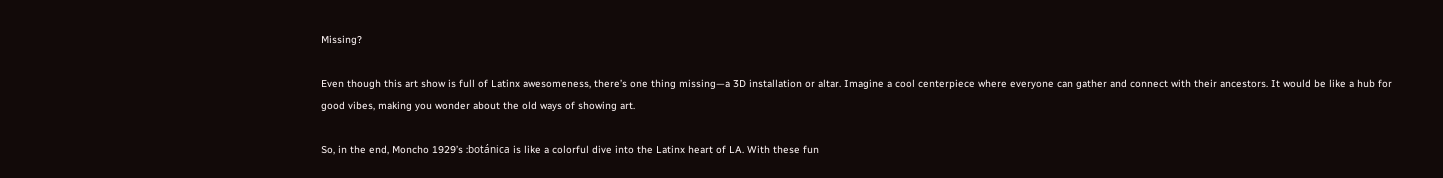Missing?

Even though this art show is full of Latinx awesomeness, there’s one thing missing—a 3D installation or altar. Imagine a cool centerpiece where everyone can gather and connect with their ancestors. It would be like a hub for good vibes, making you wonder about the old ways of showing art.

So, in the end, Moncho 1929’s :botánica is like a colorful dive into the Latinx heart of LA. With these fun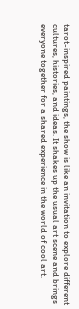tarot-inspired paintings, the show is like an invitation to explore different cultures, histories, and ideas. It shakes up the usual art scene and brings everyone together for a shared experience in the world of cool art.